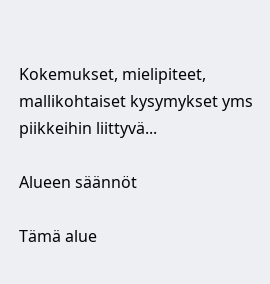Kokemukset, mielipiteet, mallikohtaiset kysymykset yms piikkeihin liittyvä...

Alueen säännöt

Tämä alue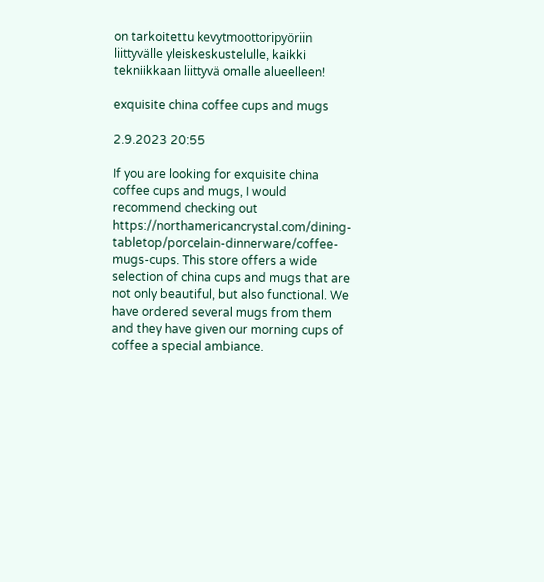on tarkoitettu kevytmoottoripyöriin liittyvälle yleiskeskustelulle, kaikki tekniikkaan liittyvä omalle alueelleen!

exquisite china coffee cups and mugs

2.9.2023 20:55

If you are looking for exquisite china coffee cups and mugs, I would recommend checking out https://northamericancrystal.com/dining-tabletop/porcelain-dinnerware/coffee-mugs-cups. This store offers a wide selection of china cups and mugs that are not only beautiful, but also functional. We have ordered several mugs from them and they have given our morning cups of coffee a special ambiance.